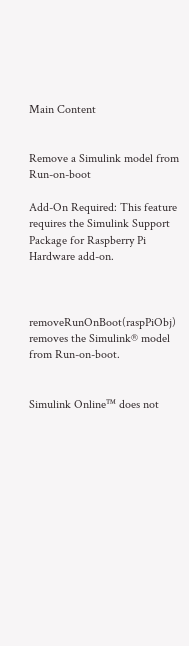Main Content


Remove a Simulink model from Run-on-boot

Add-On Required: This feature requires the Simulink Support Package for Raspberry Pi Hardware add-on.



removeRunOnBoot(raspPiObj) removes the Simulink® model from Run-on-boot.


Simulink Online™ does not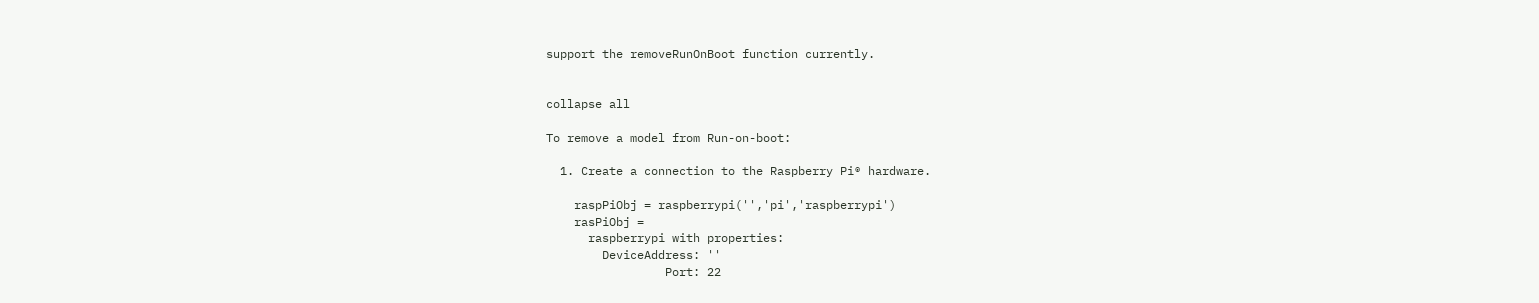support the removeRunOnBoot function currently.


collapse all

To remove a model from Run-on-boot:

  1. Create a connection to the Raspberry Pi® hardware.

    raspPiObj = raspberrypi('','pi','raspberrypi')
    rasPiObj =
      raspberrypi with properties:
        DeviceAddress: ''
                 Port: 22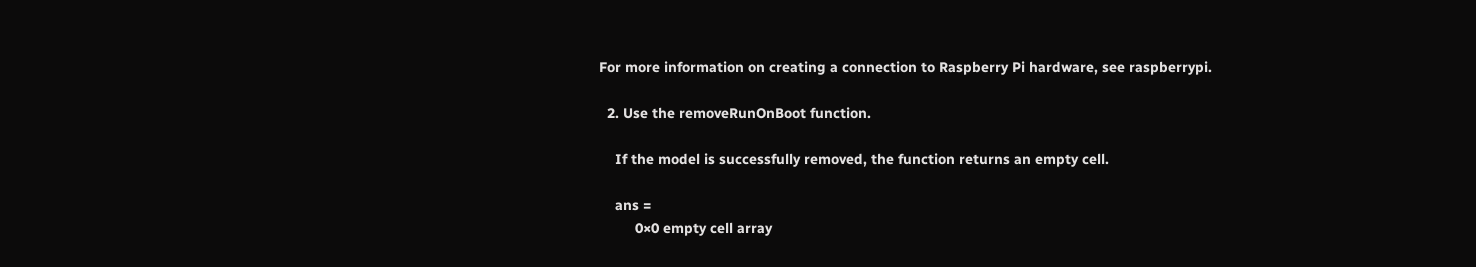For more information on creating a connection to Raspberry Pi hardware, see raspberrypi.

  2. Use the removeRunOnBoot function.

    If the model is successfully removed, the function returns an empty cell.

    ans =
         0×0 empty cell array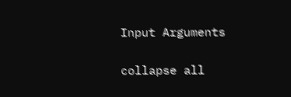Input Arguments

collapse all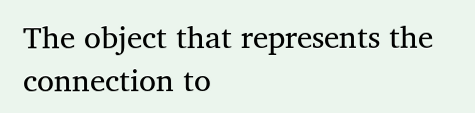The object that represents the connection to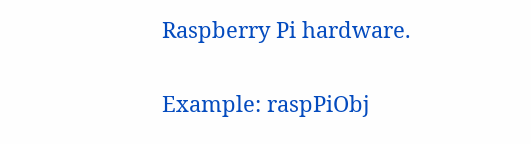Raspberry Pi hardware.

Example: raspPiObj